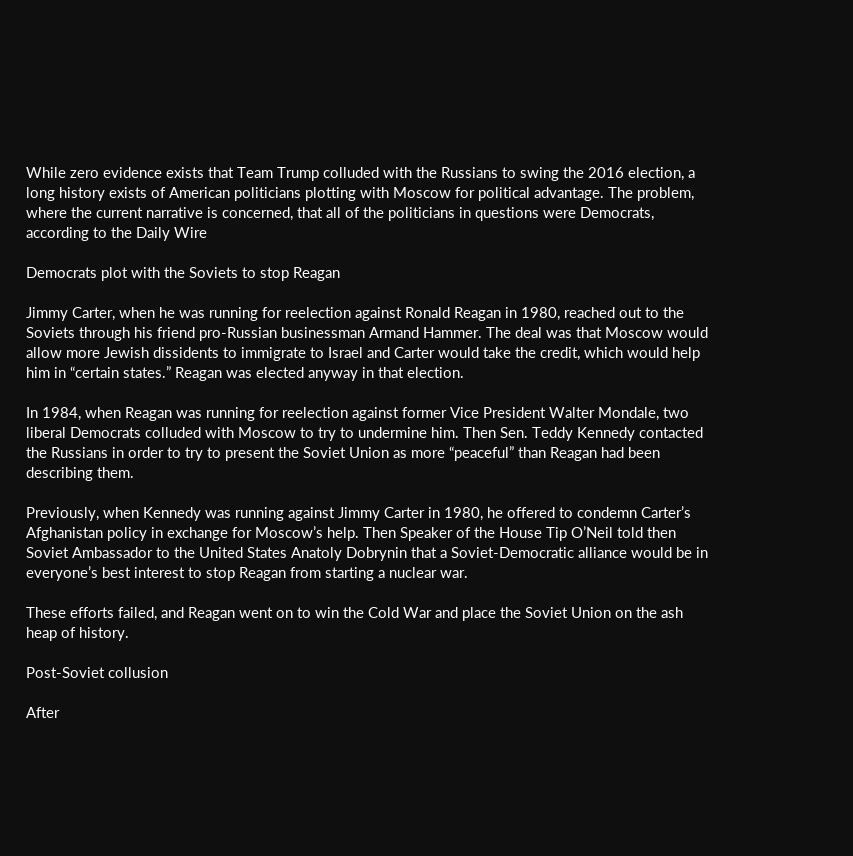While zero evidence exists that Team Trump colluded with the Russians to swing the 2016 election, a long history exists of American politicians plotting with Moscow for political advantage. The problem, where the current narrative is concerned, that all of the politicians in questions were Democrats, according to the Daily Wire

Democrats plot with the Soviets to stop Reagan

Jimmy Carter, when he was running for reelection against Ronald Reagan in 1980, reached out to the Soviets through his friend pro-Russian businessman Armand Hammer. The deal was that Moscow would allow more Jewish dissidents to immigrate to Israel and Carter would take the credit, which would help him in “certain states.” Reagan was elected anyway in that election.

In 1984, when Reagan was running for reelection against former Vice President Walter Mondale, two liberal Democrats colluded with Moscow to try to undermine him. Then Sen. Teddy Kennedy contacted the Russians in order to try to present the Soviet Union as more “peaceful” than Reagan had been describing them.

Previously, when Kennedy was running against Jimmy Carter in 1980, he offered to condemn Carter’s Afghanistan policy in exchange for Moscow’s help. Then Speaker of the House Tip O’Neil told then Soviet Ambassador to the United States Anatoly Dobrynin that a Soviet-Democratic alliance would be in everyone’s best interest to stop Reagan from starting a nuclear war.

These efforts failed, and Reagan went on to win the Cold War and place the Soviet Union on the ash heap of history.

Post-Soviet collusion

After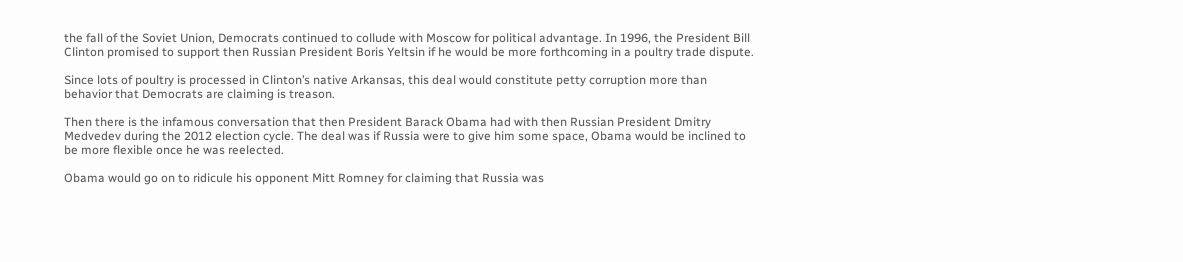the fall of the Soviet Union, Democrats continued to collude with Moscow for political advantage. In 1996, the President Bill Clinton promised to support then Russian President Boris Yeltsin if he would be more forthcoming in a poultry trade dispute.

Since lots of poultry is processed in Clinton’s native Arkansas, this deal would constitute petty corruption more than behavior that Democrats are claiming is treason.

Then there is the infamous conversation that then President Barack Obama had with then Russian President Dmitry Medvedev during the 2012 election cycle. The deal was if Russia were to give him some space, Obama would be inclined to be more flexible once he was reelected.

Obama would go on to ridicule his opponent Mitt Romney for claiming that Russia was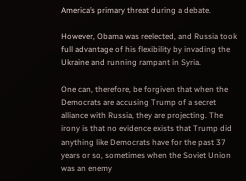America’s primary threat during a debate.

However, Obama was reelected, and Russia took full advantage of his flexibility by invading the Ukraine and running rampant in Syria.

One can, therefore, be forgiven that when the Democrats are accusing Trump of a secret alliance with Russia, they are projecting. The irony is that no evidence exists that Trump did anything like Democrats have for the past 37 years or so, sometimes when the Soviet Union was an enemy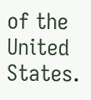of the United States.